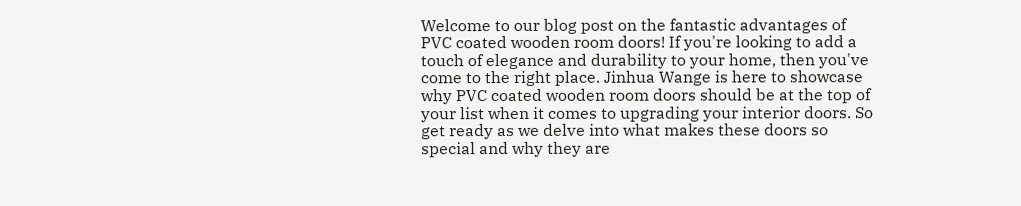Welcome to our blog post on the fantastic advantages of PVC coated wooden room doors! If you're looking to add a touch of elegance and durability to your home, then you've come to the right place. Jinhua Wange is here to showcase why PVC coated wooden room doors should be at the top of your list when it comes to upgrading your interior doors. So get ready as we delve into what makes these doors so special and why they are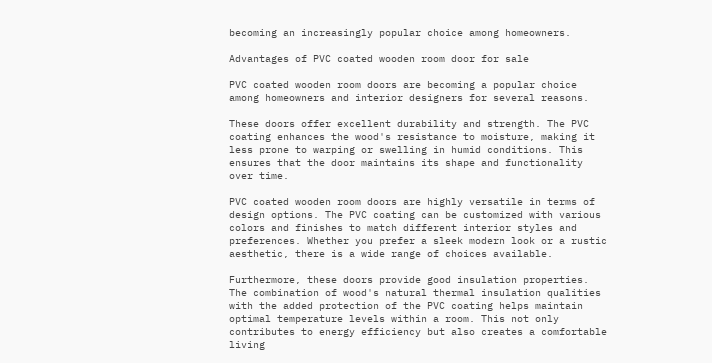becoming an increasingly popular choice among homeowners.

Advantages of PVC coated wooden room door for sale

PVC coated wooden room doors are becoming a popular choice among homeowners and interior designers for several reasons.

These doors offer excellent durability and strength. The PVC coating enhances the wood's resistance to moisture, making it less prone to warping or swelling in humid conditions. This ensures that the door maintains its shape and functionality over time.

PVC coated wooden room doors are highly versatile in terms of design options. The PVC coating can be customized with various colors and finishes to match different interior styles and preferences. Whether you prefer a sleek modern look or a rustic aesthetic, there is a wide range of choices available.

Furthermore, these doors provide good insulation properties. The combination of wood's natural thermal insulation qualities with the added protection of the PVC coating helps maintain optimal temperature levels within a room. This not only contributes to energy efficiency but also creates a comfortable living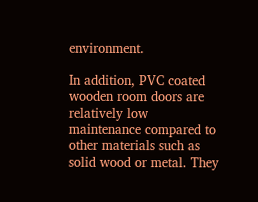environment.

In addition, PVC coated wooden room doors are relatively low maintenance compared to other materials such as solid wood or metal. They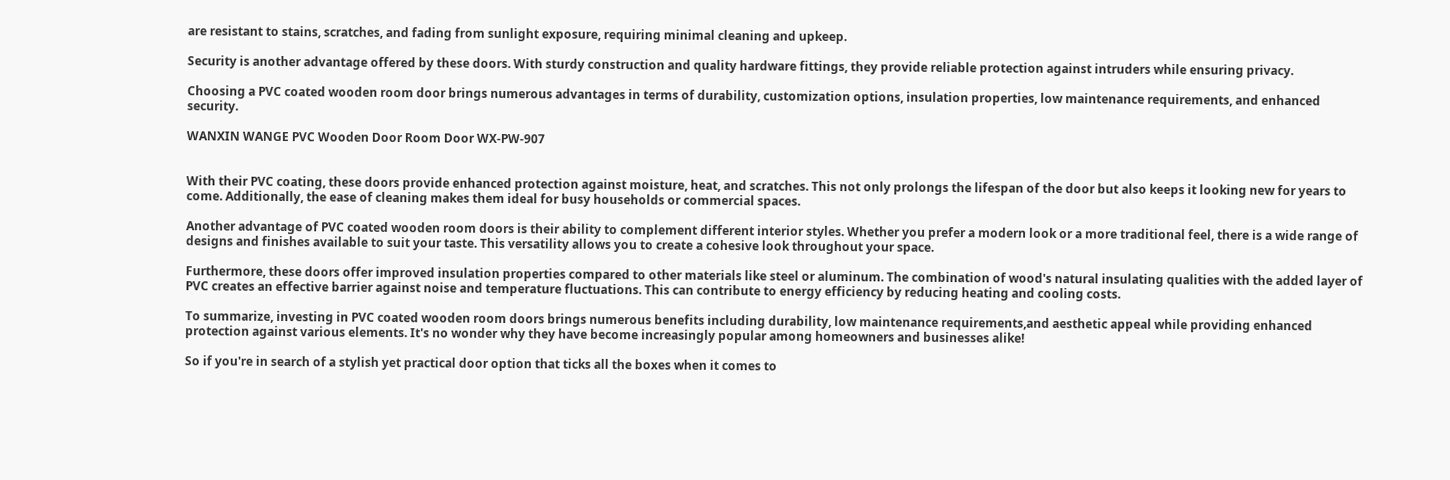are resistant to stains, scratches, and fading from sunlight exposure, requiring minimal cleaning and upkeep.

Security is another advantage offered by these doors. With sturdy construction and quality hardware fittings, they provide reliable protection against intruders while ensuring privacy.

Choosing a PVC coated wooden room door brings numerous advantages in terms of durability, customization options, insulation properties, low maintenance requirements, and enhanced security.

WANXIN WANGE PVC Wooden Door Room Door WX-PW-907


With their PVC coating, these doors provide enhanced protection against moisture, heat, and scratches. This not only prolongs the lifespan of the door but also keeps it looking new for years to come. Additionally, the ease of cleaning makes them ideal for busy households or commercial spaces.

Another advantage of PVC coated wooden room doors is their ability to complement different interior styles. Whether you prefer a modern look or a more traditional feel, there is a wide range of designs and finishes available to suit your taste. This versatility allows you to create a cohesive look throughout your space.

Furthermore, these doors offer improved insulation properties compared to other materials like steel or aluminum. The combination of wood's natural insulating qualities with the added layer of PVC creates an effective barrier against noise and temperature fluctuations. This can contribute to energy efficiency by reducing heating and cooling costs.

To summarize, investing in PVC coated wooden room doors brings numerous benefits including durability, low maintenance requirements,and aesthetic appeal while providing enhanced protection against various elements. It's no wonder why they have become increasingly popular among homeowners and businesses alike!

So if you're in search of a stylish yet practical door option that ticks all the boxes when it comes to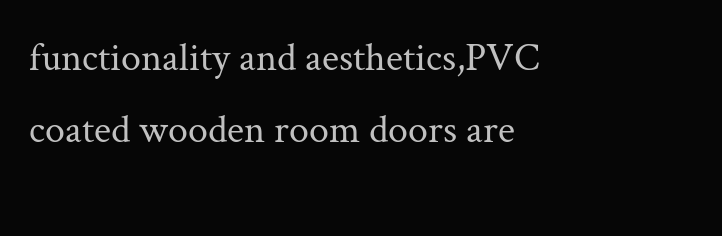functionality and aesthetics,PVC coated wooden room doors are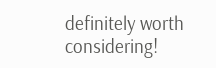definitely worth considering!